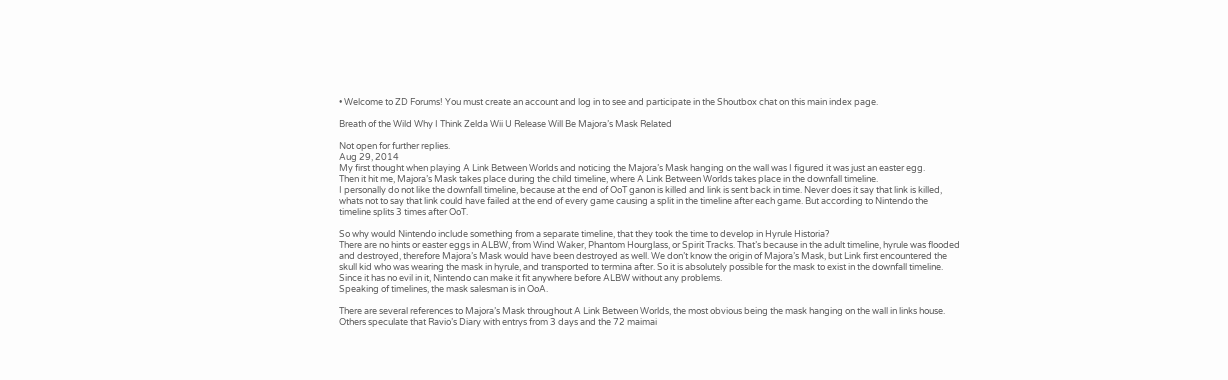• Welcome to ZD Forums! You must create an account and log in to see and participate in the Shoutbox chat on this main index page.

Breath of the Wild Why I Think Zelda Wii U Release Will Be Majora’s Mask Related

Not open for further replies.
Aug 29, 2014
My first thought when playing A Link Between Worlds and noticing the Majora’s Mask hanging on the wall was I figured it was just an easter egg.
Then it hit me, Majora’s Mask takes place during the child timeline, where A Link Between Worlds takes place in the downfall timeline.
I personally do not like the downfall timeline, because at the end of OoT ganon is killed and link is sent back in time. Never does it say that link is killed, whats not to say that link could have failed at the end of every game causing a split in the timeline after each game. But according to Nintendo the timeline splits 3 times after OoT.

So why would Nintendo include something from a separate timeline, that they took the time to develop in Hyrule Historia?
There are no hints or easter eggs in ALBW, from Wind Waker, Phantom Hourglass, or Spirit Tracks. That’s because in the adult timeline, hyrule was flooded and destroyed, therefore Majora’s Mask would have been destroyed as well. We don’t know the origin of Majora’s Mask, but Link first encountered the skull kid who was wearing the mask in hyrule, and transported to termina after. So it is absolutely possible for the mask to exist in the downfall timeline. Since it has no evil in it, Nintendo can make it fit anywhere before ALBW without any problems.
Speaking of timelines, the mask salesman is in OoA.

There are several references to Majora’s Mask throughout A Link Between Worlds, the most obvious being the mask hanging on the wall in links house. Others speculate that Ravio’s Diary with entrys from 3 days and the 72 maimai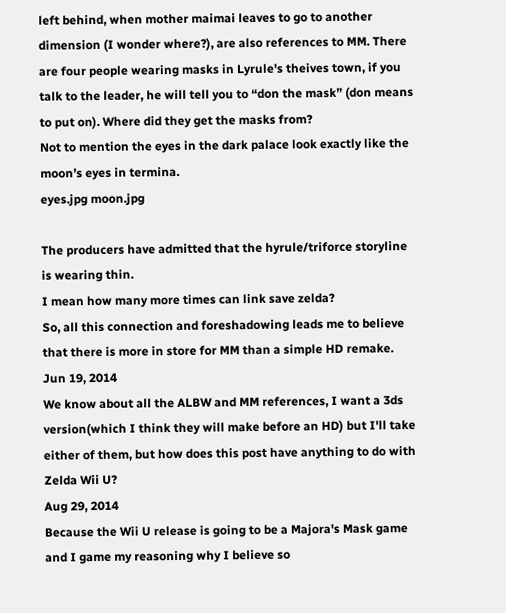left behind, when mother maimai leaves to go to another dimension (I wonder where?), are also references to MM. There are four people wearing masks in Lyrule's theives town, if you talk to the leader, he will tell you to “don the mask” (don means to put on). Where did they get the masks from?
Not to mention the eyes in the dark palace look exactly like the moon’s eyes in termina.
eyes.jpg moon.jpg

The producers have admitted that the hyrule/triforce storyline is wearing thin.
I mean how many more times can link save zelda?
So, all this connection and foreshadowing leads me to believe that there is more in store for MM than a simple HD remake.
Jun 19, 2014
We know about all the ALBW and MM references, I want a 3ds version(which I think they will make before an HD) but I'll take either of them, but how does this post have anything to do with Zelda Wii U?
Aug 29, 2014
Because the Wii U release is going to be a Majora's Mask game
and I game my reasoning why I believe so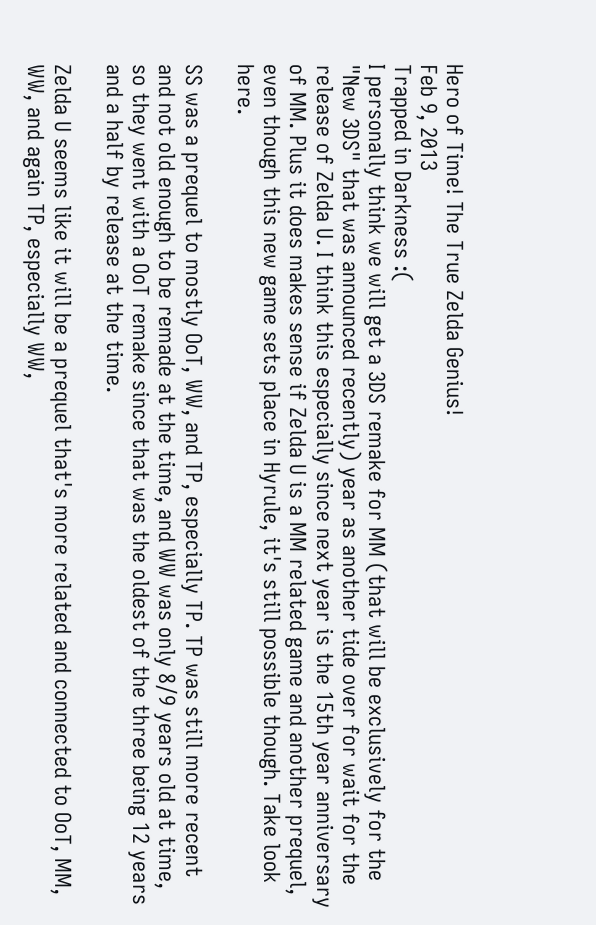Hero of Time! The True Zelda Genius!
Feb 9, 2013
Trapped in Darkness :(
I personally think we will get a 3DS remake for MM (that will be exclusively for the "New 3DS" that was announced recently) year as another tide over for wait for the release of Zelda U. I think this especially since next year is the 15th year anniversary of MM. Plus it does makes sense if Zelda U is a MM related game and another prequel, even though this new game sets place in Hyrule, it's still possible though. Take look here.

SS was a prequel to mostly OoT, WW, and TP, especially TP. TP was still more recent and not old enough to be remade at the time, and WW was only 8/9 years old at time, so they went with a OoT remake since that was the oldest of the three being 12 years and a half by release at the time.

Zelda U seems like it will be a prequel that's more related and connected to OoT, MM, WW, and again TP, especially WW,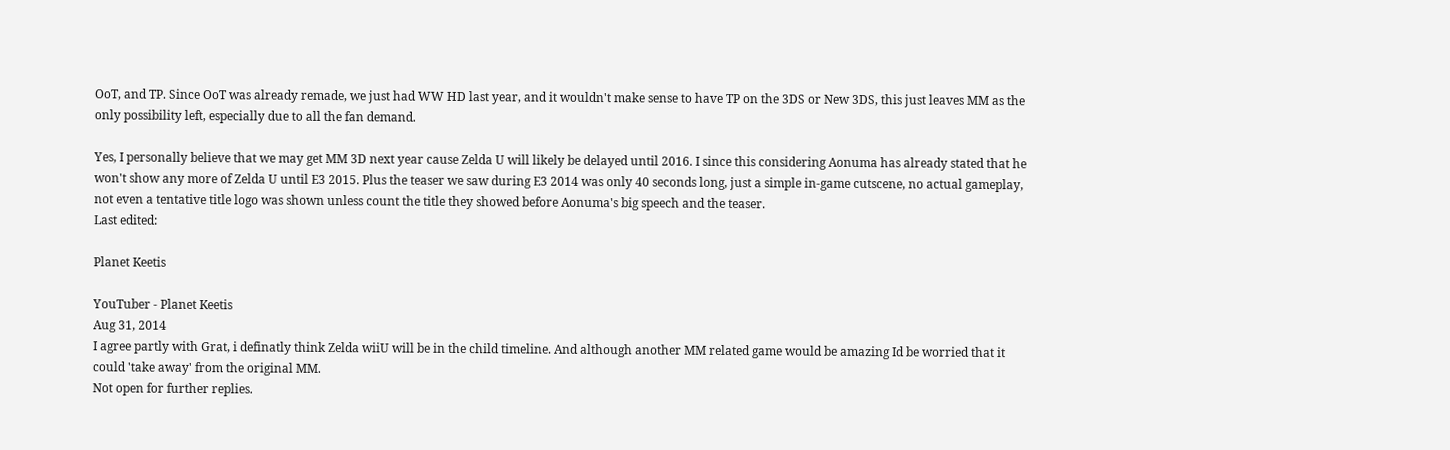OoT, and TP. Since OoT was already remade, we just had WW HD last year, and it wouldn't make sense to have TP on the 3DS or New 3DS, this just leaves MM as the only possibility left, especially due to all the fan demand.

Yes, I personally believe that we may get MM 3D next year cause Zelda U will likely be delayed until 2016. I since this considering Aonuma has already stated that he won't show any more of Zelda U until E3 2015. Plus the teaser we saw during E3 2014 was only 40 seconds long, just a simple in-game cutscene, no actual gameplay, not even a tentative title logo was shown unless count the title they showed before Aonuma's big speech and the teaser.
Last edited:

Planet Keetis

YouTuber - Planet Keetis
Aug 31, 2014
I agree partly with Grat, i definatly think Zelda wiiU will be in the child timeline. And although another MM related game would be amazing Id be worried that it could 'take away' from the original MM.
Not open for further replies.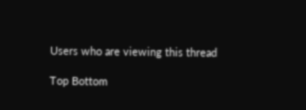Users who are viewing this thread

Top Bottom